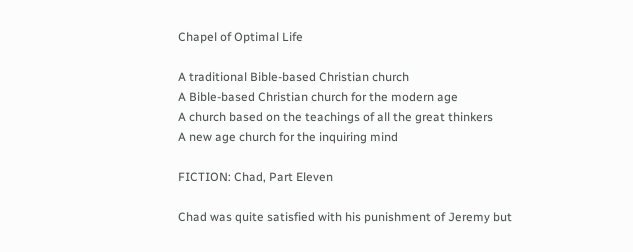Chapel of Optimal Life

A traditional Bible-based Christian church
A Bible-based Christian church for the modern age
A church based on the teachings of all the great thinkers
A new age church for the inquiring mind

FICTION: Chad, Part Eleven

Chad was quite satisfied with his punishment of Jeremy but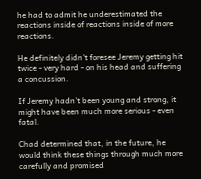he had to admit he underestimated the reactions inside of reactions inside of more reactions.

He definitely didn't foresee Jeremy getting hit twice - very hard - on his head and suffering a concussion.

If Jeremy hadn't been young and strong, it might have been much more serious - even fatal.

Chad determined that, in the future, he would think these things through much more carefully and promised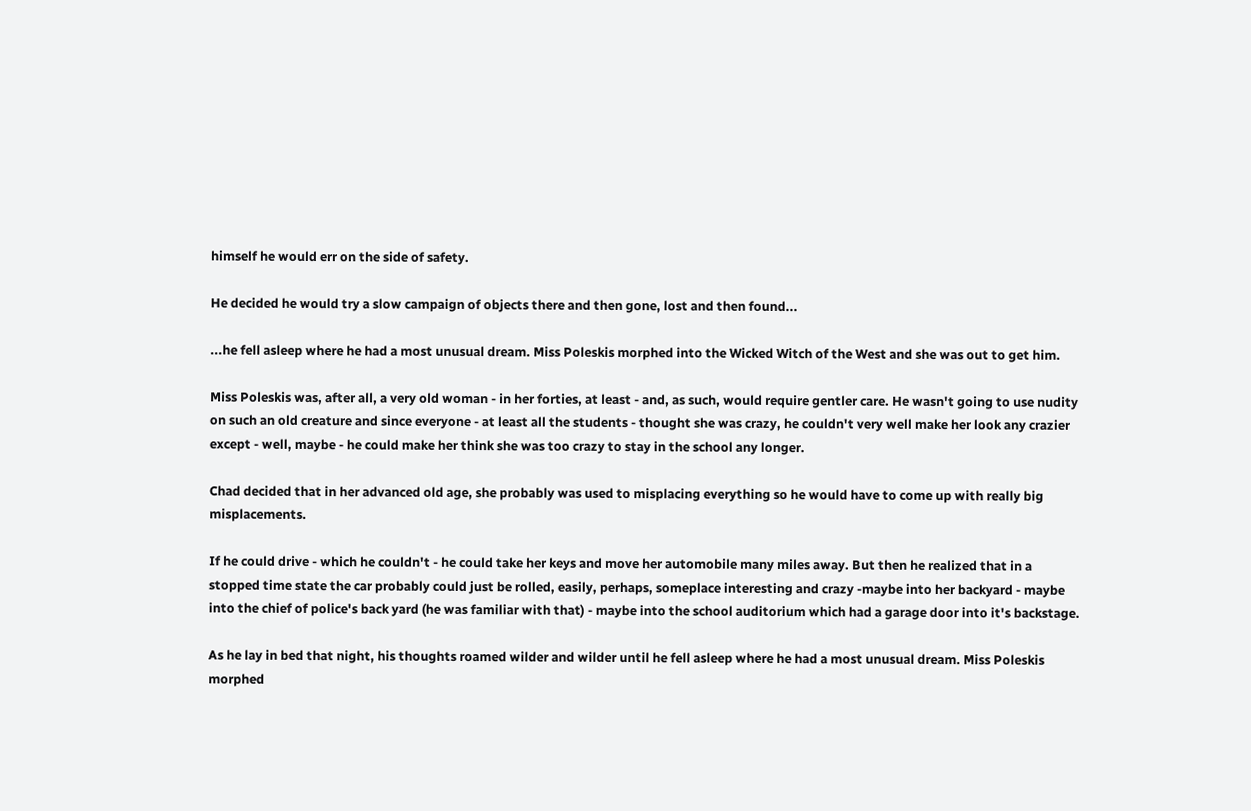himself he would err on the side of safety.

He decided he would try a slow campaign of objects there and then gone, lost and then found...

...he fell asleep where he had a most unusual dream. Miss Poleskis morphed into the Wicked Witch of the West and she was out to get him.

Miss Poleskis was, after all, a very old woman - in her forties, at least - and, as such, would require gentler care. He wasn't going to use nudity on such an old creature and since everyone - at least all the students - thought she was crazy, he couldn't very well make her look any crazier except - well, maybe - he could make her think she was too crazy to stay in the school any longer.

Chad decided that in her advanced old age, she probably was used to misplacing everything so he would have to come up with really big misplacements.

If he could drive - which he couldn't - he could take her keys and move her automobile many miles away. But then he realized that in a stopped time state the car probably could just be rolled, easily, perhaps, someplace interesting and crazy -maybe into her backyard - maybe into the chief of police's back yard (he was familiar with that) - maybe into the school auditorium which had a garage door into it's backstage.

As he lay in bed that night, his thoughts roamed wilder and wilder until he fell asleep where he had a most unusual dream. Miss Poleskis morphed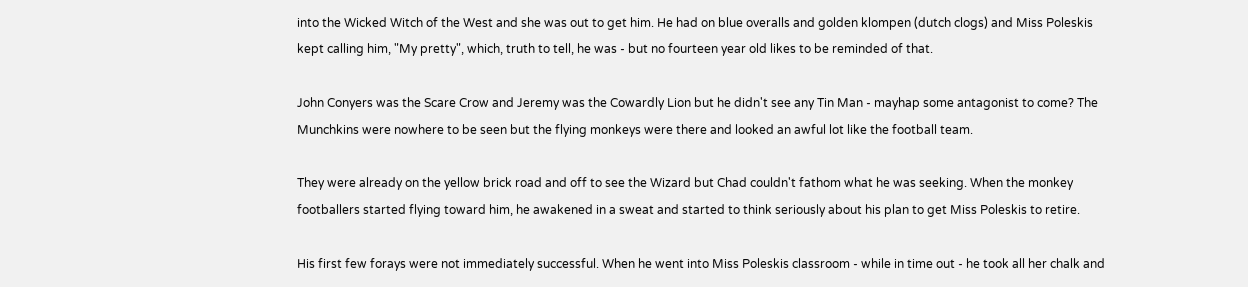into the Wicked Witch of the West and she was out to get him. He had on blue overalls and golden klompen (dutch clogs) and Miss Poleskis kept calling him, "My pretty", which, truth to tell, he was - but no fourteen year old likes to be reminded of that.

John Conyers was the Scare Crow and Jeremy was the Cowardly Lion but he didn't see any Tin Man - mayhap some antagonist to come? The Munchkins were nowhere to be seen but the flying monkeys were there and looked an awful lot like the football team.

They were already on the yellow brick road and off to see the Wizard but Chad couldn't fathom what he was seeking. When the monkey footballers started flying toward him, he awakened in a sweat and started to think seriously about his plan to get Miss Poleskis to retire.

His first few forays were not immediately successful. When he went into Miss Poleskis classroom - while in time out - he took all her chalk and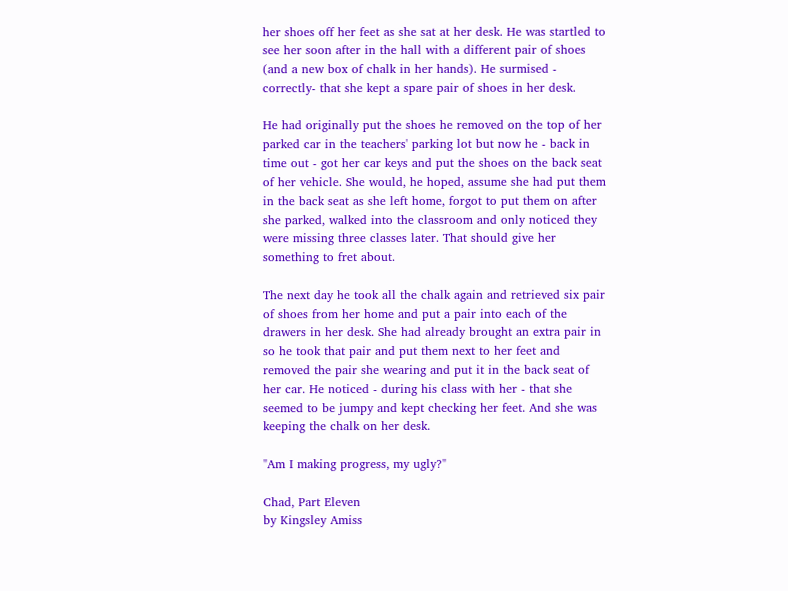her shoes off her feet as she sat at her desk. He was startled to see her soon after in the hall with a different pair of shoes (and a new box of chalk in her hands). He surmised - correctly- that she kept a spare pair of shoes in her desk.

He had originally put the shoes he removed on the top of her parked car in the teachers' parking lot but now he - back in time out - got her car keys and put the shoes on the back seat of her vehicle. She would, he hoped, assume she had put them in the back seat as she left home, forgot to put them on after she parked, walked into the classroom and only noticed they were missing three classes later. That should give her something to fret about.

The next day he took all the chalk again and retrieved six pair of shoes from her home and put a pair into each of the drawers in her desk. She had already brought an extra pair in so he took that pair and put them next to her feet and removed the pair she wearing and put it in the back seat of her car. He noticed - during his class with her - that she seemed to be jumpy and kept checking her feet. And she was keeping the chalk on her desk.

"Am I making progress, my ugly?"

Chad, Part Eleven
by Kingsley Amiss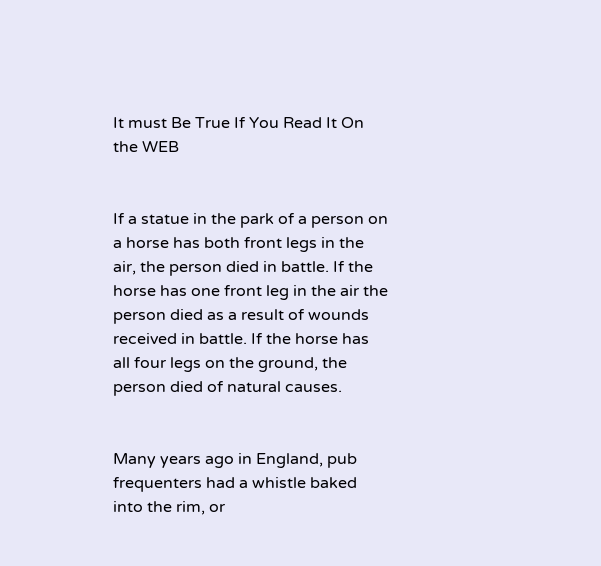It must Be True If You Read It On the WEB


If a statue in the park of a person on a horse has both front legs in the air, the person died in battle. If the horse has one front leg in the air the person died as a result of wounds received in battle. If the horse has all four legs on the ground, the person died of natural causes.


Many years ago in England, pub frequenters had a whistle baked into the rim, or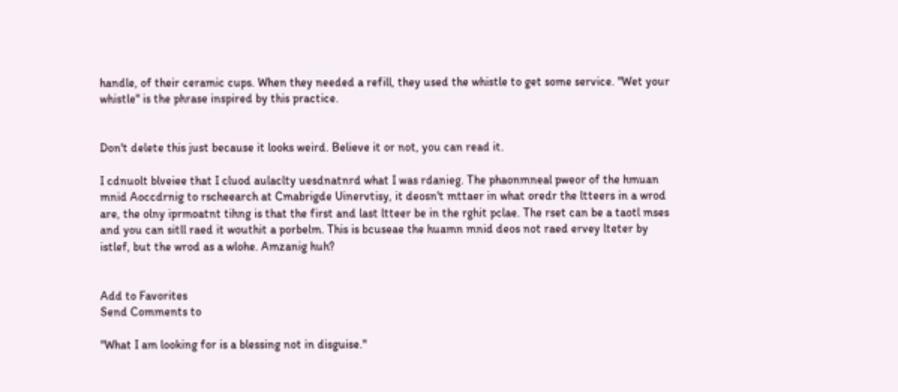handle, of their ceramic cups. When they needed a refill, they used the whistle to get some service. "Wet your whistle" is the phrase inspired by this practice.


Don't delete this just because it looks weird. Believe it or not, you can read it.

I cdnuolt blveiee that I cluod aulaclty uesdnatnrd what I was rdanieg. The phaonmneal pweor of the hmuan mnid Aoccdrnig to rscheearch at Cmabrigde Uinervtisy, it deosn't mttaer in what oredr the ltteers in a wrod are, the olny iprmoatnt tihng is that the first and last ltteer be in the rghit pclae. The rset can be a taotl mses and you can sitll raed it wouthit a porbelm. This is bcuseae the huamn mnid deos not raed ervey lteter by istlef, but the wrod as a wlohe. Amzanig huh?


Add to Favorites
Send Comments to

"What I am looking for is a blessing not in disguise."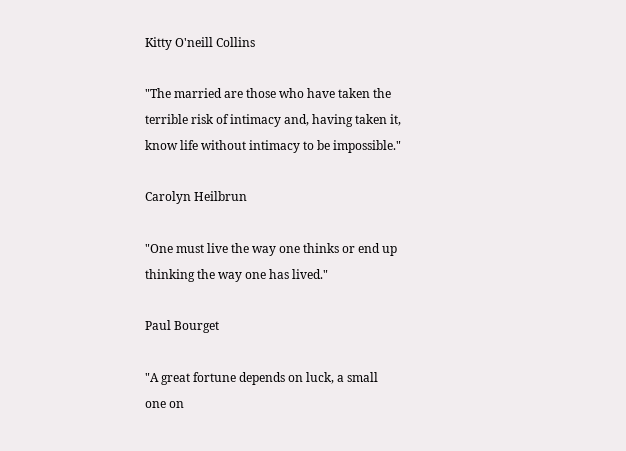Kitty O'neill Collins

"The married are those who have taken the terrible risk of intimacy and, having taken it, know life without intimacy to be impossible."

Carolyn Heilbrun

"One must live the way one thinks or end up thinking the way one has lived."

Paul Bourget

"A great fortune depends on luck, a small one on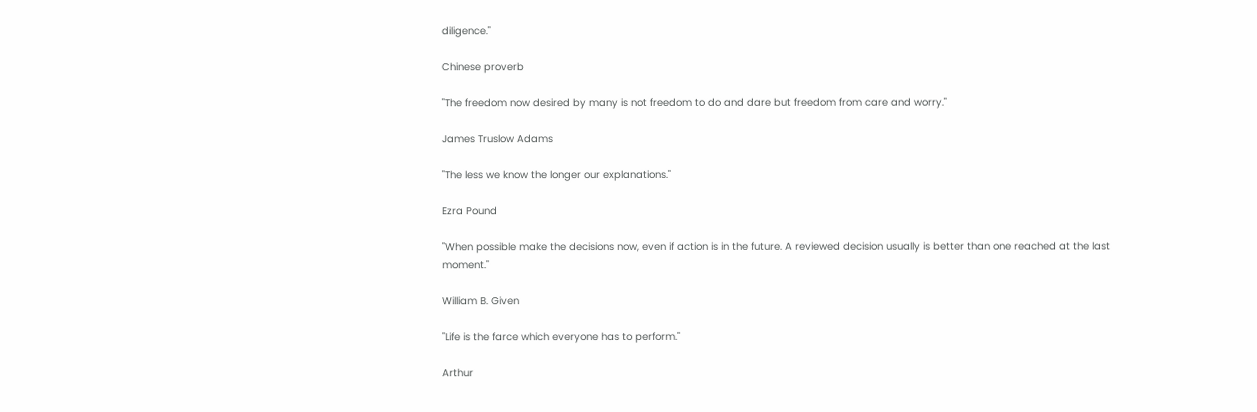diligence."

Chinese proverb

"The freedom now desired by many is not freedom to do and dare but freedom from care and worry."

James Truslow Adams

"The less we know the longer our explanations."

Ezra Pound

"When possible make the decisions now, even if action is in the future. A reviewed decision usually is better than one reached at the last moment."

William B. Given

"Life is the farce which everyone has to perform."

Arthur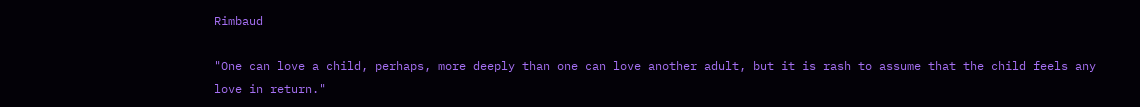Rimbaud

"One can love a child, perhaps, more deeply than one can love another adult, but it is rash to assume that the child feels any love in return."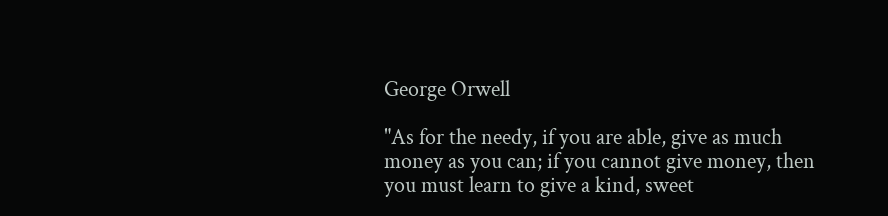George Orwell

"As for the needy, if you are able, give as much money as you can; if you cannot give money, then you must learn to give a kind, sweet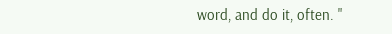word, and do it, often. "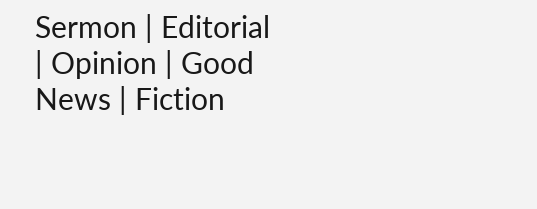Sermon | Editorial | Opinion | Good News | Fiction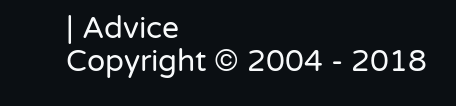| Advice
Copyright © 2004 - 2018